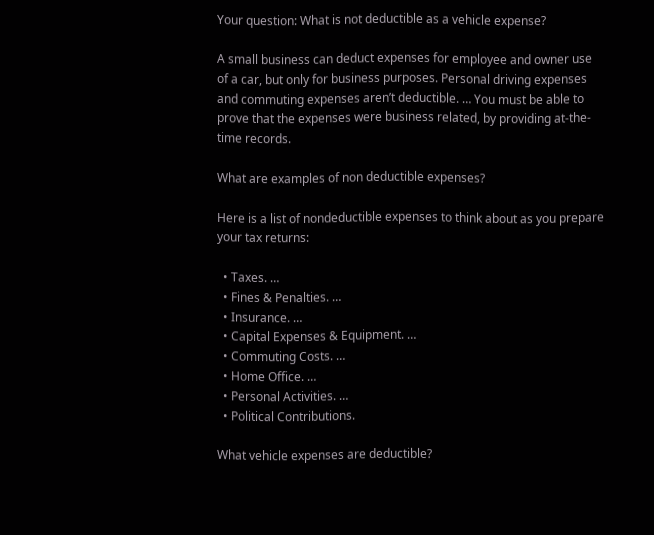Your question: What is not deductible as a vehicle expense?

A small business can deduct expenses for employee and owner use of a car, but only for business purposes. Personal driving expenses and commuting expenses aren’t deductible. … You must be able to prove that the expenses were business related, by providing at-the-time records.

What are examples of non deductible expenses?

Here is a list of nondeductible expenses to think about as you prepare your tax returns:

  • Taxes. …
  • Fines & Penalties. …
  • Insurance. …
  • Capital Expenses & Equipment. …
  • Commuting Costs. …
  • Home Office. …
  • Personal Activities. …
  • Political Contributions.

What vehicle expenses are deductible?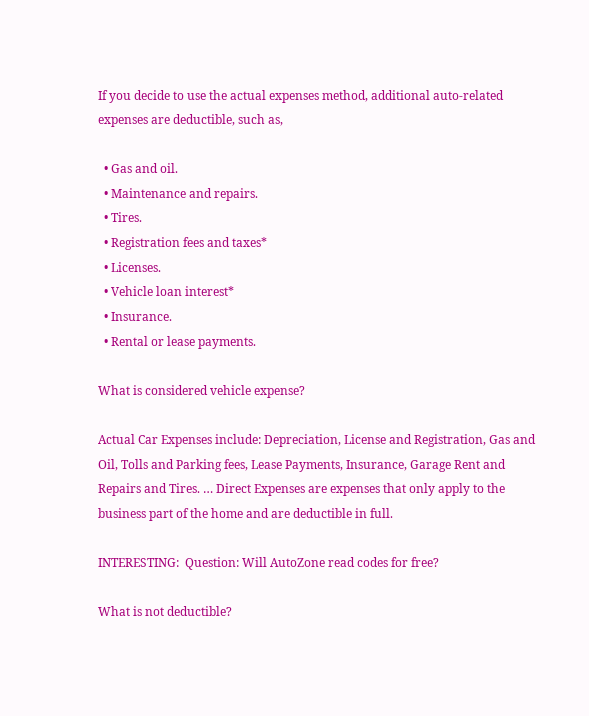If you decide to use the actual expenses method, additional auto-related expenses are deductible, such as,

  • Gas and oil.
  • Maintenance and repairs.
  • Tires.
  • Registration fees and taxes*
  • Licenses.
  • Vehicle loan interest*
  • Insurance.
  • Rental or lease payments.

What is considered vehicle expense?

Actual Car Expenses include: Depreciation, License and Registration, Gas and Oil, Tolls and Parking fees, Lease Payments, Insurance, Garage Rent and Repairs and Tires. … Direct Expenses are expenses that only apply to the business part of the home and are deductible in full.

INTERESTING:  Question: Will AutoZone read codes for free?

What is not deductible?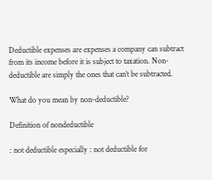Deductible expenses are expenses a company can subtract from its income before it is subject to taxation. Non-deductible are simply the ones that can’t be subtracted.

What do you mean by non-deductible?

Definition of nondeductible

: not deductible especially : not deductible for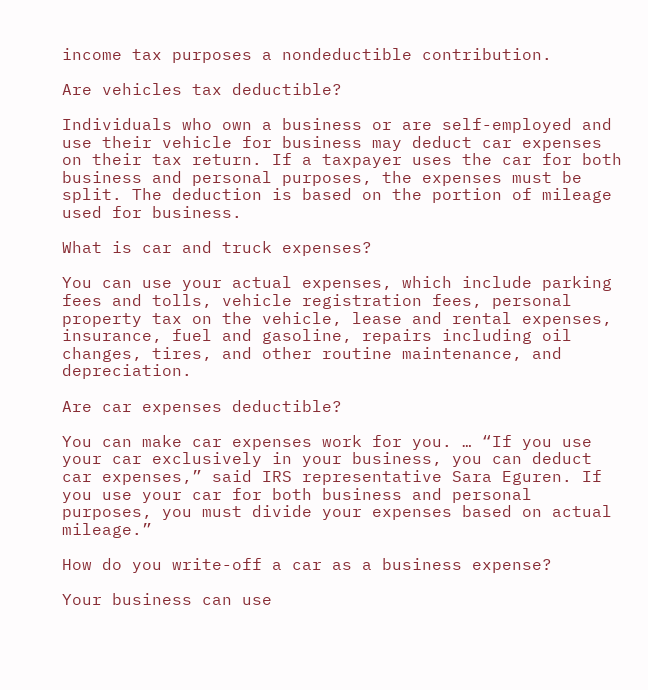income tax purposes a nondeductible contribution.

Are vehicles tax deductible?

Individuals who own a business or are self-employed and use their vehicle for business may deduct car expenses on their tax return. If a taxpayer uses the car for both business and personal purposes, the expenses must be split. The deduction is based on the portion of mileage used for business.

What is car and truck expenses?

You can use your actual expenses, which include parking fees and tolls, vehicle registration fees, personal property tax on the vehicle, lease and rental expenses, insurance, fuel and gasoline, repairs including oil changes, tires, and other routine maintenance, and depreciation.

Are car expenses deductible?

You can make car expenses work for you. … “If you use your car exclusively in your business, you can deduct car expenses,” said IRS representative Sara Eguren. If you use your car for both business and personal purposes, you must divide your expenses based on actual mileage.”

How do you write-off a car as a business expense?

Your business can use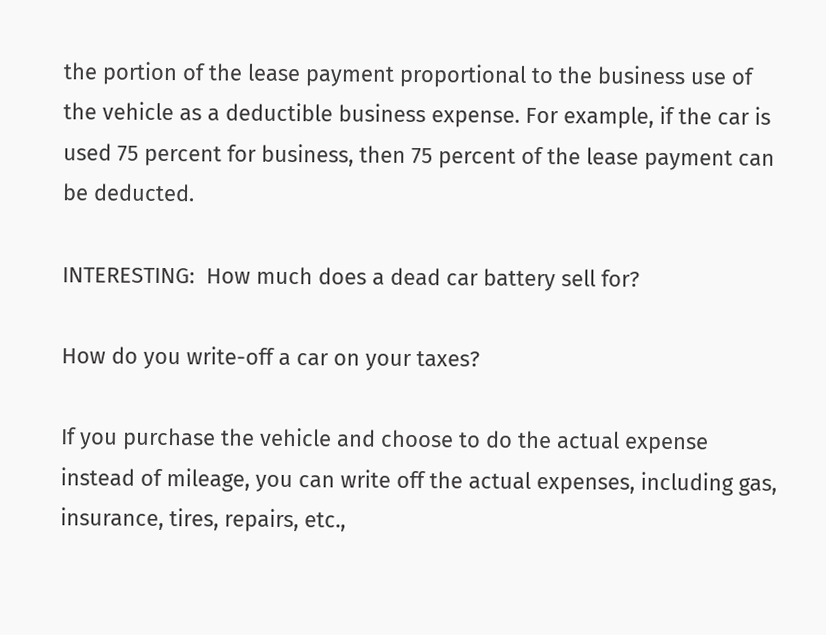the portion of the lease payment proportional to the business use of the vehicle as a deductible business expense. For example, if the car is used 75 percent for business, then 75 percent of the lease payment can be deducted.

INTERESTING:  How much does a dead car battery sell for?

How do you write-off a car on your taxes?

If you purchase the vehicle and choose to do the actual expense instead of mileage, you can write off the actual expenses, including gas, insurance, tires, repairs, etc.,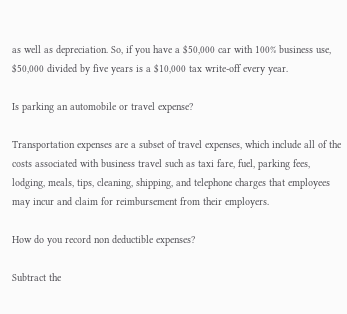as well as depreciation. So, if you have a $50,000 car with 100% business use, $50,000 divided by five years is a $10,000 tax write-off every year.

Is parking an automobile or travel expense?

Transportation expenses are a subset of travel expenses, which include all of the costs associated with business travel such as taxi fare, fuel, parking fees, lodging, meals, tips, cleaning, shipping, and telephone charges that employees may incur and claim for reimbursement from their employers.

How do you record non deductible expenses?

Subtract the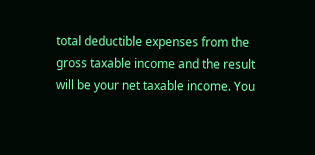total deductible expenses from the gross taxable income and the result will be your net taxable income. You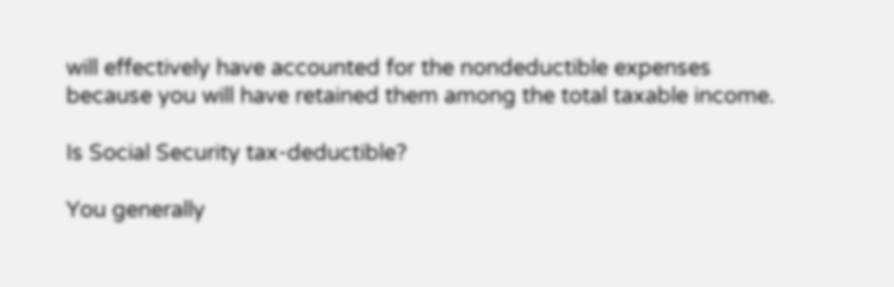will effectively have accounted for the nondeductible expenses because you will have retained them among the total taxable income.

Is Social Security tax-deductible?

You generally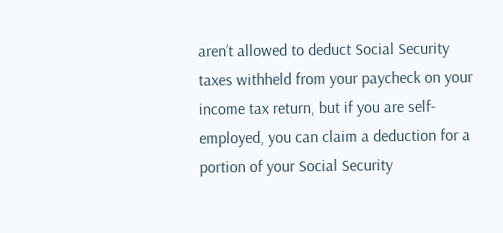aren’t allowed to deduct Social Security taxes withheld from your paycheck on your income tax return, but if you are self-employed, you can claim a deduction for a portion of your Social Security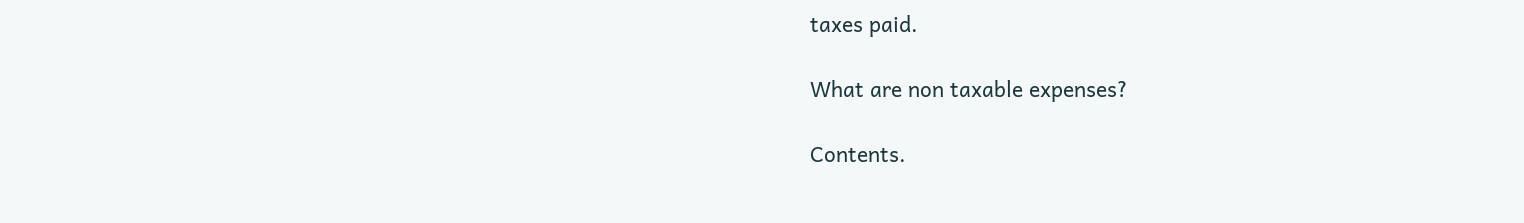taxes paid.

What are non taxable expenses?

Contents.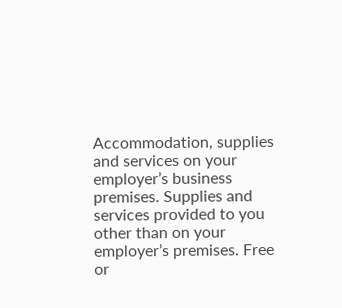Accommodation, supplies and services on your employer’s business premises. Supplies and services provided to you other than on your employer’s premises. Free or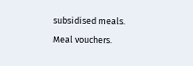subsidised meals. Meal vouchers.